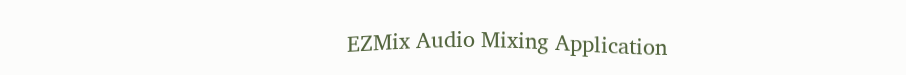EZMix Audio Mixing Application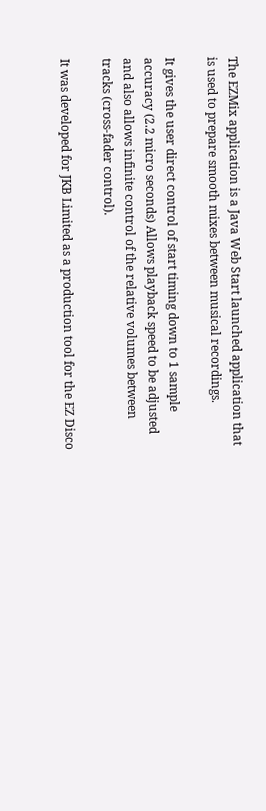The EZMix application is a Java Web Start launched application that is used to prepare smooth mixes between musical recordings.

It gives the user direct control of start timing down to 1 sample accuracy (2.2 micro seconds) Allows playback speed to be adjusted and also allows infinite control of the relative volumes between tracks (cross-fader control).

It was developed for JKB Limited as a production tool for the EZ Disco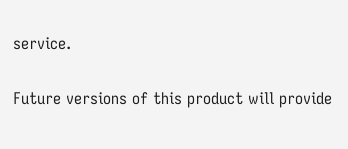service.

Future versions of this product will provide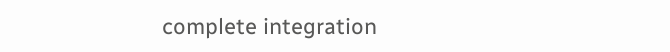complete integration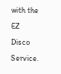with the EZ Disco Service.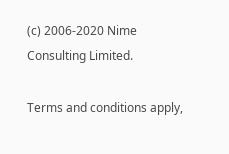(c) 2006-2020 Nime Consulting Limited.

Terms and conditions apply,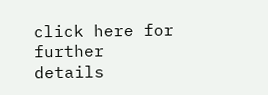click here for further details